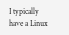I typically have a Linux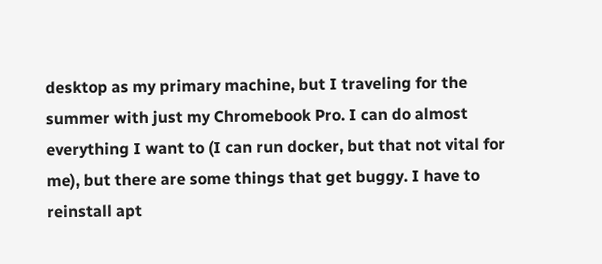desktop as my primary machine, but I traveling for the summer with just my Chromebook Pro. I can do almost everything I want to (I can run docker, but that not vital for me), but there are some things that get buggy. I have to reinstall apt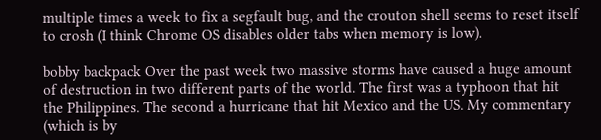multiple times a week to fix a segfault bug, and the crouton shell seems to reset itself to crosh (I think Chrome OS disables older tabs when memory is low).

bobby backpack Over the past week two massive storms have caused a huge amount of destruction in two different parts of the world. The first was a typhoon that hit the Philippines. The second a hurricane that hit Mexico and the US. My commentary (which is by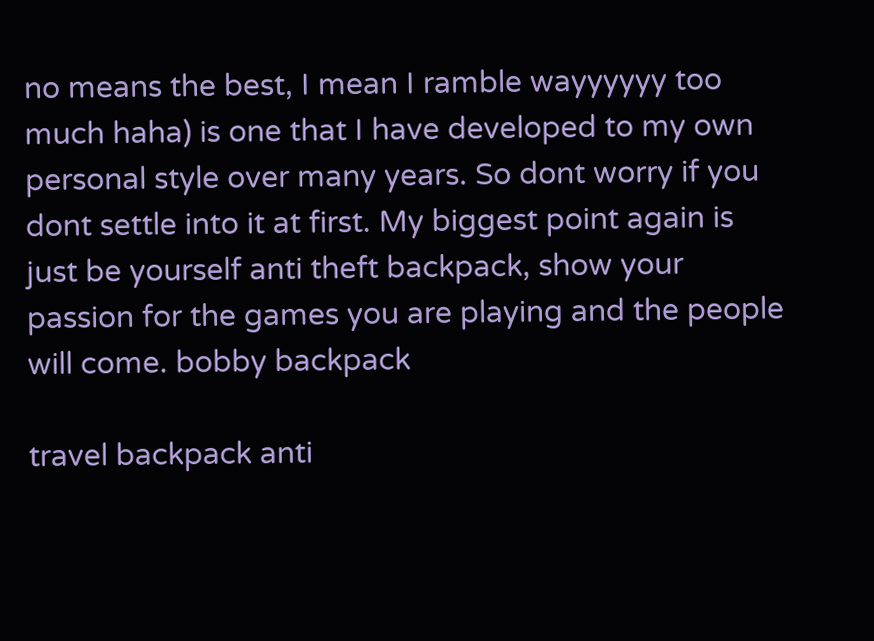no means the best, I mean I ramble wayyyyyy too much haha) is one that I have developed to my own personal style over many years. So dont worry if you dont settle into it at first. My biggest point again is just be yourself anti theft backpack, show your passion for the games you are playing and the people will come. bobby backpack

travel backpack anti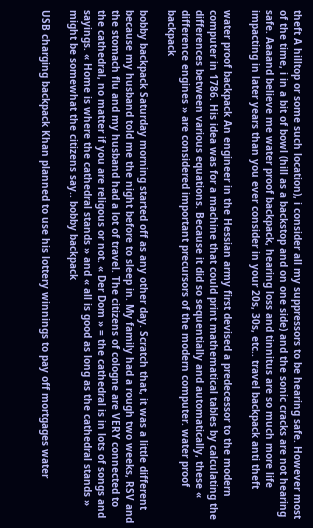theft A hilltop or some such location), i consider all my suppressors to be hearing safe. However most of the time, i in a bit of bowl (hill as a backstop and on one side) and the sonic cracks are not hearing safe. Aaaand believe me water proof backpack, hearing loss and tinnitus are so much more life impacting in later years than you ever consider in your 20s, 30s, etc.. travel backpack anti theft

water proof backpack An engineer in the Hessian army first devised a predecessor to the modern computer in 1786. His idea was for a machine that could print mathematical tables by calculating the differences between various equations. Because it did so sequentially and automatically, these « difference engines » are considered important precursors of the modern computer. water proof backpack

bobby backpack Saturday morning started off as any other day. Scratch that, it was a little different because my husband told me the night before to sleep in. My family had a rough two weeks, RSV and the stomach flu and my husband had a lot of travel. The citizens of cologne are VERY connected to the cathedral, no matter if you are religous or not. « Der Dom » = the cathedral is in lots of songs and sayings. « Home is where the cathedral stands » and « all is good as long as the cathedral stands » might be somewhat the citizens say.. bobby backpack

USB charging backpack Khan planned to use his lottery winnings to pay off mortgages water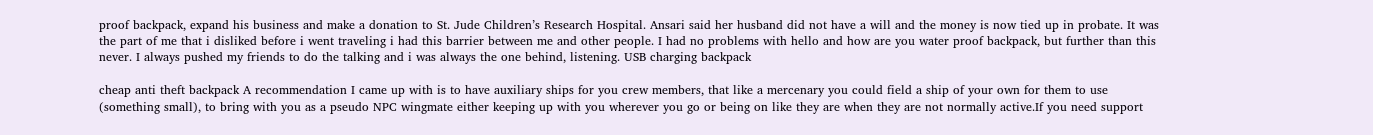proof backpack, expand his business and make a donation to St. Jude Children’s Research Hospital. Ansari said her husband did not have a will and the money is now tied up in probate. It was the part of me that i disliked before i went traveling i had this barrier between me and other people. I had no problems with hello and how are you water proof backpack, but further than this never. I always pushed my friends to do the talking and i was always the one behind, listening. USB charging backpack

cheap anti theft backpack A recommendation I came up with is to have auxiliary ships for you crew members, that like a mercenary you could field a ship of your own for them to use (something small), to bring with you as a pseudo NPC wingmate either keeping up with you wherever you go or being on like they are when they are not normally active.If you need support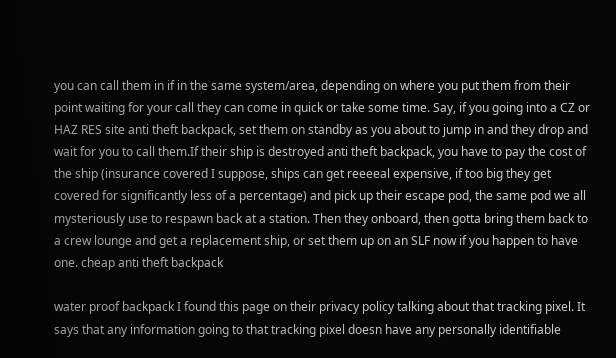you can call them in if in the same system/area, depending on where you put them from their point waiting for your call they can come in quick or take some time. Say, if you going into a CZ or HAZ RES site anti theft backpack, set them on standby as you about to jump in and they drop and wait for you to call them.If their ship is destroyed anti theft backpack, you have to pay the cost of the ship (insurance covered I suppose, ships can get reeeeal expensive, if too big they get covered for significantly less of a percentage) and pick up their escape pod, the same pod we all mysteriously use to respawn back at a station. Then they onboard, then gotta bring them back to a crew lounge and get a replacement ship, or set them up on an SLF now if you happen to have one. cheap anti theft backpack

water proof backpack I found this page on their privacy policy talking about that tracking pixel. It says that any information going to that tracking pixel doesn have any personally identifiable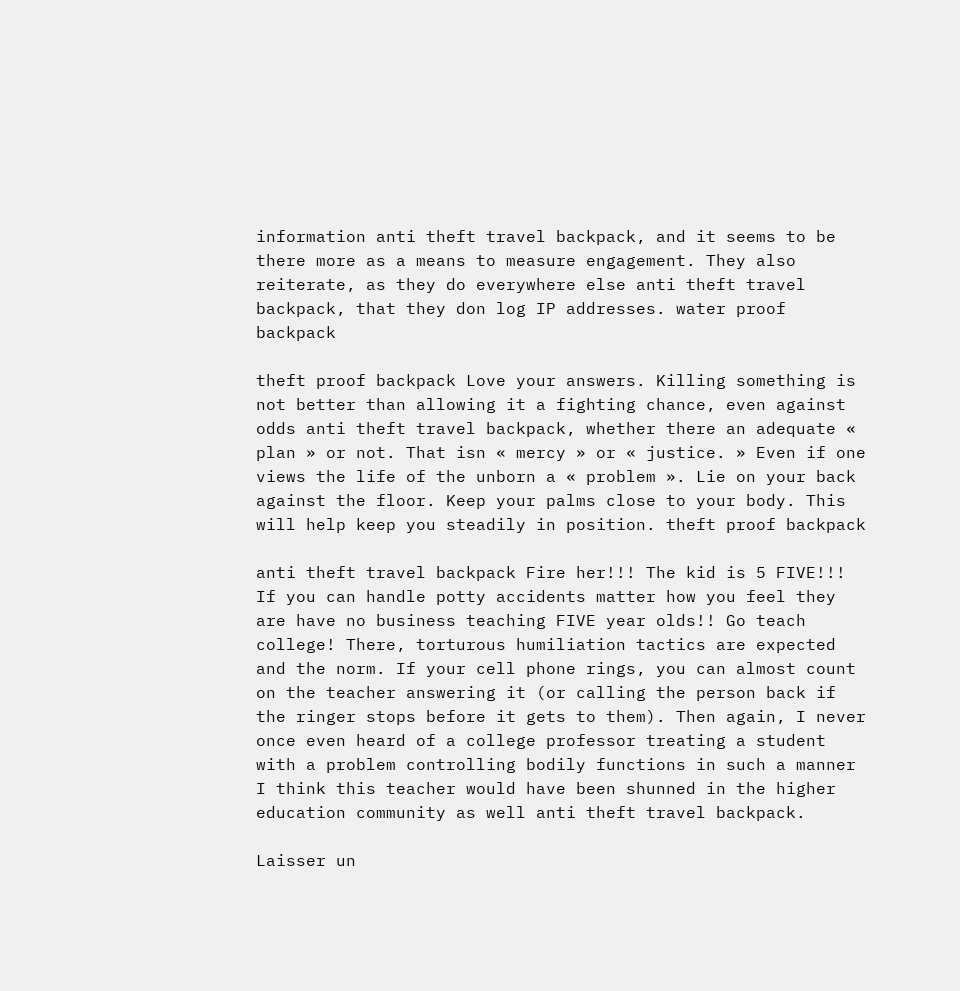information anti theft travel backpack, and it seems to be there more as a means to measure engagement. They also reiterate, as they do everywhere else anti theft travel backpack, that they don log IP addresses. water proof backpack

theft proof backpack Love your answers. Killing something is not better than allowing it a fighting chance, even against odds anti theft travel backpack, whether there an adequate « plan » or not. That isn « mercy » or « justice. » Even if one views the life of the unborn a « problem ». Lie on your back against the floor. Keep your palms close to your body. This will help keep you steadily in position. theft proof backpack

anti theft travel backpack Fire her!!! The kid is 5 FIVE!!! If you can handle potty accidents matter how you feel they are have no business teaching FIVE year olds!! Go teach college! There, torturous humiliation tactics are expected and the norm. If your cell phone rings, you can almost count on the teacher answering it (or calling the person back if the ringer stops before it gets to them). Then again, I never once even heard of a college professor treating a student with a problem controlling bodily functions in such a manner I think this teacher would have been shunned in the higher education community as well anti theft travel backpack.

Laisser un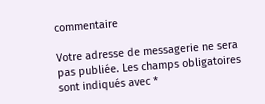commentaire

Votre adresse de messagerie ne sera pas publiée. Les champs obligatoires sont indiqués avec *